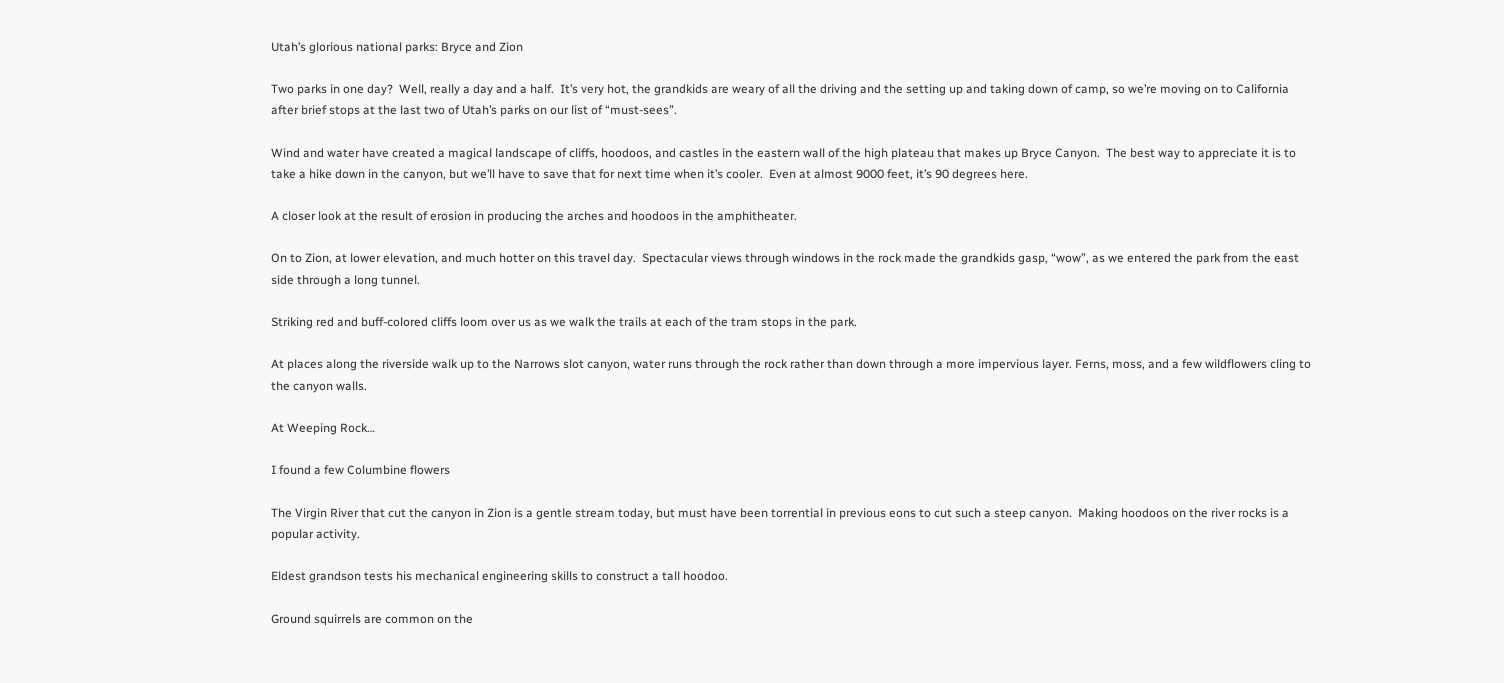Utah’s glorious national parks: Bryce and Zion

Two parks in one day?  Well, really a day and a half.  It’s very hot, the grandkids are weary of all the driving and the setting up and taking down of camp, so we’re moving on to California after brief stops at the last two of Utah’s parks on our list of “must-sees”.

Wind and water have created a magical landscape of cliffs, hoodoos, and castles in the eastern wall of the high plateau that makes up Bryce Canyon.  The best way to appreciate it is to take a hike down in the canyon, but we’ll have to save that for next time when it’s cooler.  Even at almost 9000 feet, it’s 90 degrees here.

A closer look at the result of erosion in producing the arches and hoodoos in the amphitheater.

On to Zion, at lower elevation, and much hotter on this travel day.  Spectacular views through windows in the rock made the grandkids gasp, “wow”, as we entered the park from the east side through a long tunnel.

Striking red and buff-colored cliffs loom over us as we walk the trails at each of the tram stops in the park.

At places along the riverside walk up to the Narrows slot canyon, water runs through the rock rather than down through a more impervious layer. Ferns, moss, and a few wildflowers cling to the canyon walls.

At Weeping Rock…

I found a few Columbine flowers

The Virgin River that cut the canyon in Zion is a gentle stream today, but must have been torrential in previous eons to cut such a steep canyon.  Making hoodoos on the river rocks is a popular activity.

Eldest grandson tests his mechanical engineering skills to construct a tall hoodoo.

Ground squirrels are common on the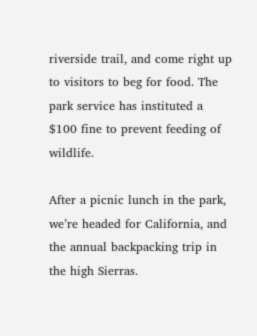riverside trail, and come right up to visitors to beg for food. The park service has instituted a $100 fine to prevent feeding of wildlife.

After a picnic lunch in the park, we’re headed for California, and the annual backpacking trip in the high Sierras.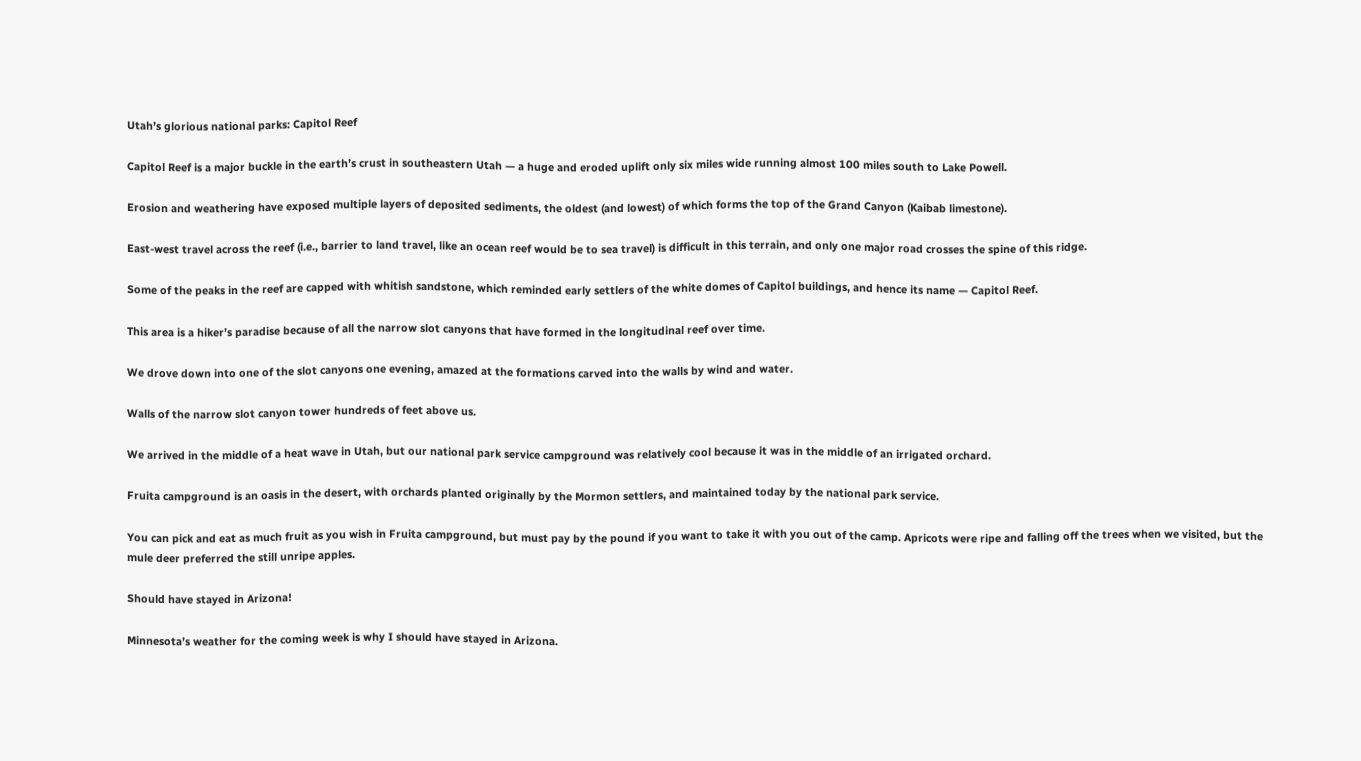Utah’s glorious national parks: Capitol Reef

Capitol Reef is a major buckle in the earth’s crust in southeastern Utah — a huge and eroded uplift only six miles wide running almost 100 miles south to Lake Powell.

Erosion and weathering have exposed multiple layers of deposited sediments, the oldest (and lowest) of which forms the top of the Grand Canyon (Kaibab limestone).

East-west travel across the reef (i.e., barrier to land travel, like an ocean reef would be to sea travel) is difficult in this terrain, and only one major road crosses the spine of this ridge.

Some of the peaks in the reef are capped with whitish sandstone, which reminded early settlers of the white domes of Capitol buildings, and hence its name — Capitol Reef.

This area is a hiker’s paradise because of all the narrow slot canyons that have formed in the longitudinal reef over time.

We drove down into one of the slot canyons one evening, amazed at the formations carved into the walls by wind and water.

Walls of the narrow slot canyon tower hundreds of feet above us.

We arrived in the middle of a heat wave in Utah, but our national park service campground was relatively cool because it was in the middle of an irrigated orchard.

Fruita campground is an oasis in the desert, with orchards planted originally by the Mormon settlers, and maintained today by the national park service.

You can pick and eat as much fruit as you wish in Fruita campground, but must pay by the pound if you want to take it with you out of the camp. Apricots were ripe and falling off the trees when we visited, but the mule deer preferred the still unripe apples.

Should have stayed in Arizona!

Minnesota’s weather for the coming week is why I should have stayed in Arizona.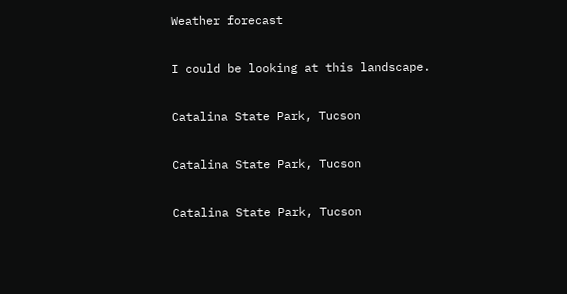Weather forecast

I could be looking at this landscape.

Catalina State Park, Tucson

Catalina State Park, Tucson

Catalina State Park, Tucson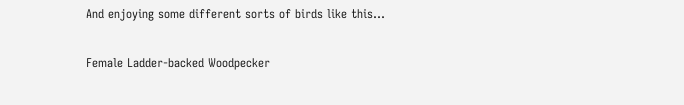And enjoying some different sorts of birds like this…

Female Ladder-backed Woodpecker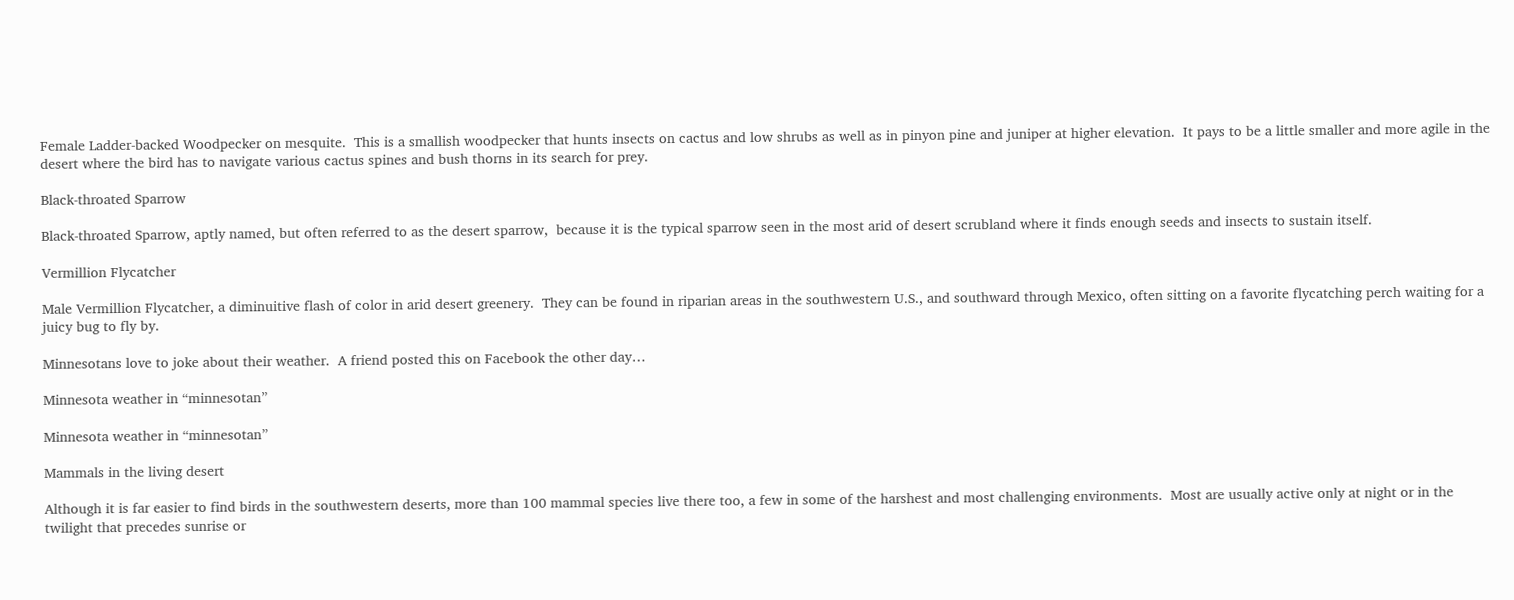Female Ladder-backed Woodpecker on mesquite.  This is a smallish woodpecker that hunts insects on cactus and low shrubs as well as in pinyon pine and juniper at higher elevation.  It pays to be a little smaller and more agile in the desert where the bird has to navigate various cactus spines and bush thorns in its search for prey.

Black-throated Sparrow

Black-throated Sparrow, aptly named, but often referred to as the desert sparrow,  because it is the typical sparrow seen in the most arid of desert scrubland where it finds enough seeds and insects to sustain itself.

Vermillion Flycatcher

Male Vermillion Flycatcher, a diminuitive flash of color in arid desert greenery.  They can be found in riparian areas in the southwestern U.S., and southward through Mexico, often sitting on a favorite flycatching perch waiting for a juicy bug to fly by.

Minnesotans love to joke about their weather.  A friend posted this on Facebook the other day…

Minnesota weather in “minnesotan”

Minnesota weather in “minnesotan”

Mammals in the living desert

Although it is far easier to find birds in the southwestern deserts, more than 100 mammal species live there too, a few in some of the harshest and most challenging environments.  Most are usually active only at night or in the twilight that precedes sunrise or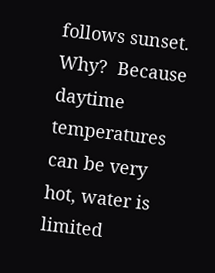follows sunset.  Why?  Because daytime temperatures can be very hot, water is limited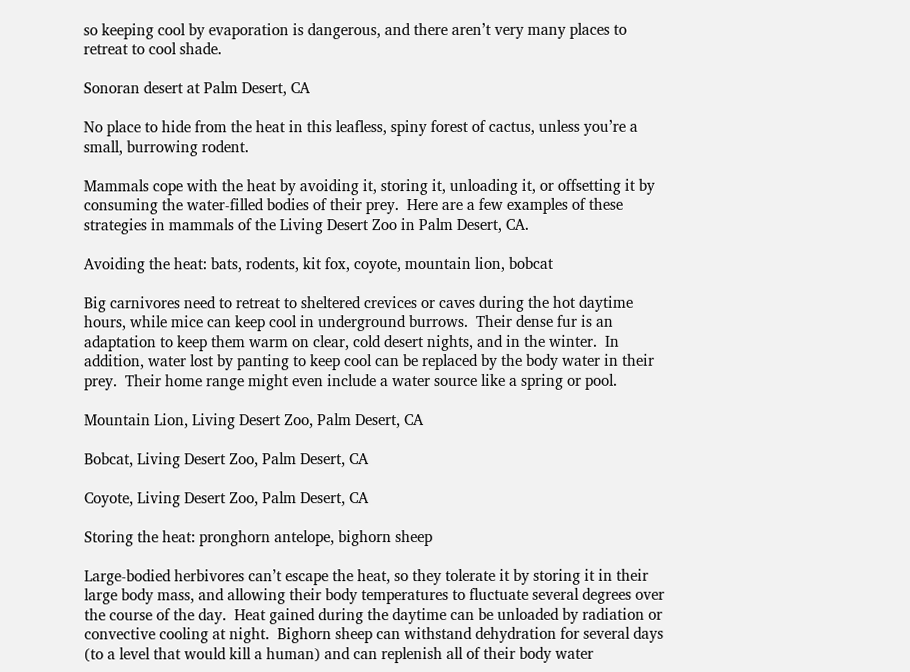so keeping cool by evaporation is dangerous, and there aren’t very many places to retreat to cool shade.

Sonoran desert at Palm Desert, CA

No place to hide from the heat in this leafless, spiny forest of cactus, unless you’re a small, burrowing rodent.

Mammals cope with the heat by avoiding it, storing it, unloading it, or offsetting it by consuming the water-filled bodies of their prey.  Here are a few examples of these strategies in mammals of the Living Desert Zoo in Palm Desert, CA.

Avoiding the heat: bats, rodents, kit fox, coyote, mountain lion, bobcat

Big carnivores need to retreat to sheltered crevices or caves during the hot daytime hours, while mice can keep cool in underground burrows.  Their dense fur is an adaptation to keep them warm on clear, cold desert nights, and in the winter.  In addition, water lost by panting to keep cool can be replaced by the body water in their prey.  Their home range might even include a water source like a spring or pool.

Mountain Lion, Living Desert Zoo, Palm Desert, CA

Bobcat, Living Desert Zoo, Palm Desert, CA

Coyote, Living Desert Zoo, Palm Desert, CA

Storing the heat: pronghorn antelope, bighorn sheep

Large-bodied herbivores can’t escape the heat, so they tolerate it by storing it in their large body mass, and allowing their body temperatures to fluctuate several degrees over the course of the day.  Heat gained during the daytime can be unloaded by radiation or convective cooling at night.  Bighorn sheep can withstand dehydration for several days (to a level that would kill a human) and can replenish all of their body water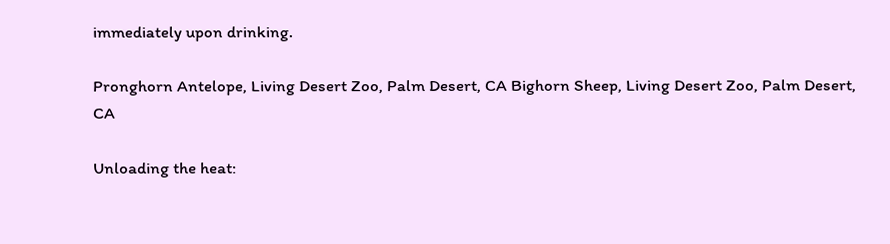immediately upon drinking.

Pronghorn Antelope, Living Desert Zoo, Palm Desert, CA Bighorn Sheep, Living Desert Zoo, Palm Desert, CA

Unloading the heat: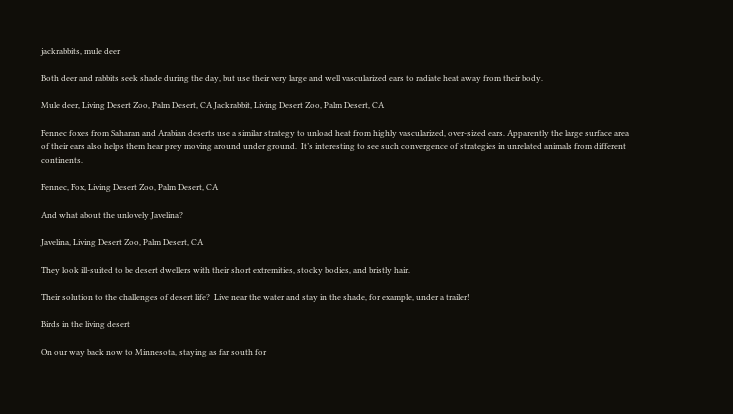jackrabbits, mule deer

Both deer and rabbits seek shade during the day, but use their very large and well vascularized ears to radiate heat away from their body.

Mule deer, Living Desert Zoo, Palm Desert, CA Jackrabbit, Living Desert Zoo, Palm Desert, CA

Fennec foxes from Saharan and Arabian deserts use a similar strategy to unload heat from highly vascularized, over-sized ears. Apparently the large surface area of their ears also helps them hear prey moving around under ground.  It’s interesting to see such convergence of strategies in unrelated animals from different continents.

Fennec, Fox, Living Desert Zoo, Palm Desert, CA

And what about the unlovely Javelina?

Javelina, Living Desert Zoo, Palm Desert, CA

They look ill-suited to be desert dwellers with their short extremities, stocky bodies, and bristly hair.

Their solution to the challenges of desert life?  Live near the water and stay in the shade, for example, under a trailer!

Birds in the living desert

On our way back now to Minnesota, staying as far south for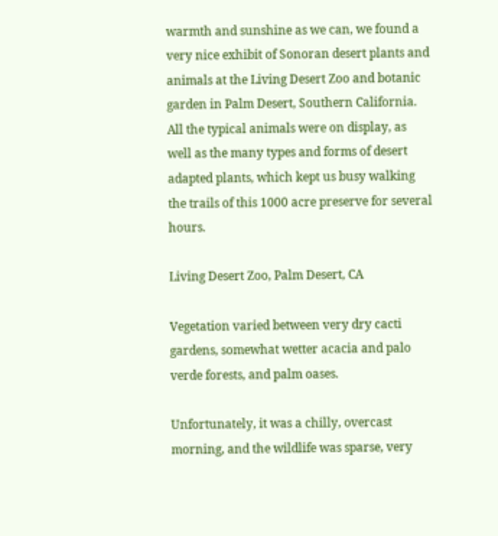warmth and sunshine as we can, we found a very nice exhibit of Sonoran desert plants and animals at the Living Desert Zoo and botanic garden in Palm Desert, Southern California.  All the typical animals were on display, as well as the many types and forms of desert adapted plants, which kept us busy walking the trails of this 1000 acre preserve for several hours.

Living Desert Zoo, Palm Desert, CA

Vegetation varied between very dry cacti gardens, somewhat wetter acacia and palo verde forests, and palm oases.

Unfortunately, it was a chilly, overcast morning, and the wildlife was sparse, very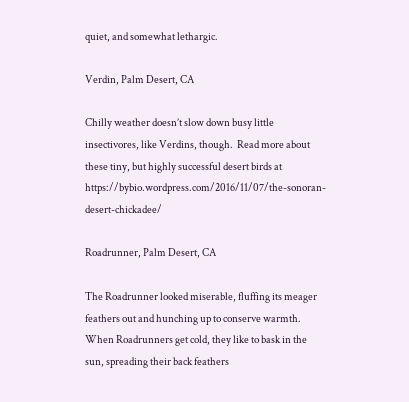quiet, and somewhat lethargic.

Verdin, Palm Desert, CA

Chilly weather doesn’t slow down busy little insectivores, like Verdins, though.  Read more about these tiny, but highly successful desert birds at https://bybio.wordpress.com/2016/11/07/the-sonoran-desert-chickadee/

Roadrunner, Palm Desert, CA

The Roadrunner looked miserable, fluffing its meager feathers out and hunching up to conserve warmth. When Roadrunners get cold, they like to bask in the sun, spreading their back feathers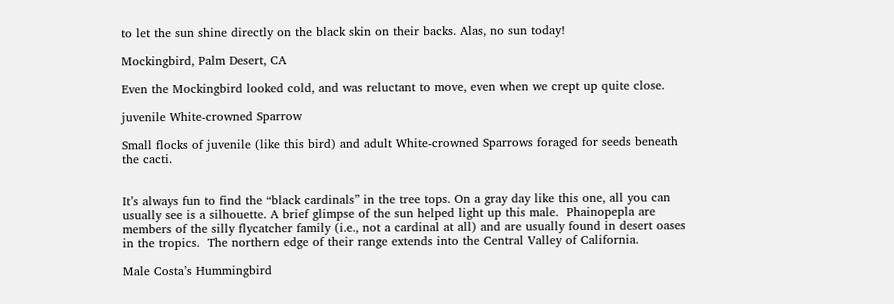to let the sun shine directly on the black skin on their backs. Alas, no sun today!

Mockingbird, Palm Desert, CA

Even the Mockingbird looked cold, and was reluctant to move, even when we crept up quite close.

juvenile White-crowned Sparrow

Small flocks of juvenile (like this bird) and adult White-crowned Sparrows foraged for seeds beneath the cacti.


It’s always fun to find the “black cardinals” in the tree tops. On a gray day like this one, all you can usually see is a silhouette. A brief glimpse of the sun helped light up this male.  Phainopepla are members of the silly flycatcher family (i.e., not a cardinal at all) and are usually found in desert oases in the tropics.  The northern edge of their range extends into the Central Valley of California.

Male Costa’s Hummingbird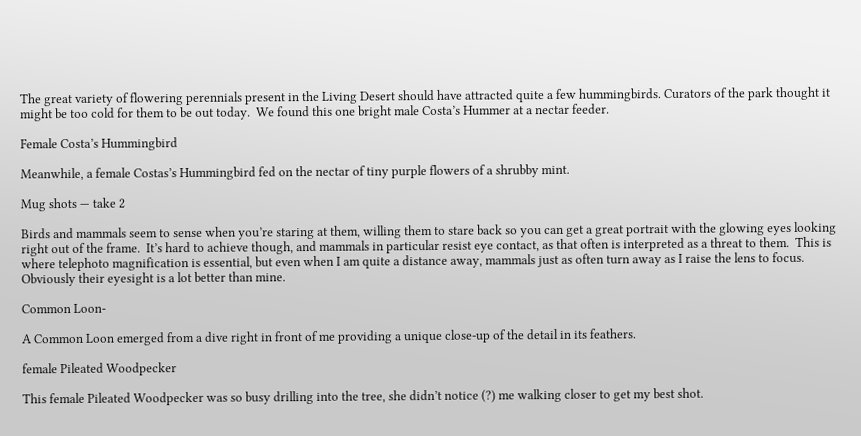The great variety of flowering perennials present in the Living Desert should have attracted quite a few hummingbirds. Curators of the park thought it might be too cold for them to be out today.  We found this one bright male Costa’s Hummer at a nectar feeder.

Female Costa’s Hummingbird

Meanwhile, a female Costas’s Hummingbird fed on the nectar of tiny purple flowers of a shrubby mint.

Mug shots — take 2

Birds and mammals seem to sense when you’re staring at them, willing them to stare back so you can get a great portrait with the glowing eyes looking right out of the frame.  It’s hard to achieve though, and mammals in particular resist eye contact, as that often is interpreted as a threat to them.  This is where telephoto magnification is essential, but even when I am quite a distance away, mammals just as often turn away as I raise the lens to focus.  Obviously their eyesight is a lot better than mine.

Common Loon-

A Common Loon emerged from a dive right in front of me providing a unique close-up of the detail in its feathers.

female Pileated Woodpecker

This female Pileated Woodpecker was so busy drilling into the tree, she didn’t notice (?) me walking closer to get my best shot.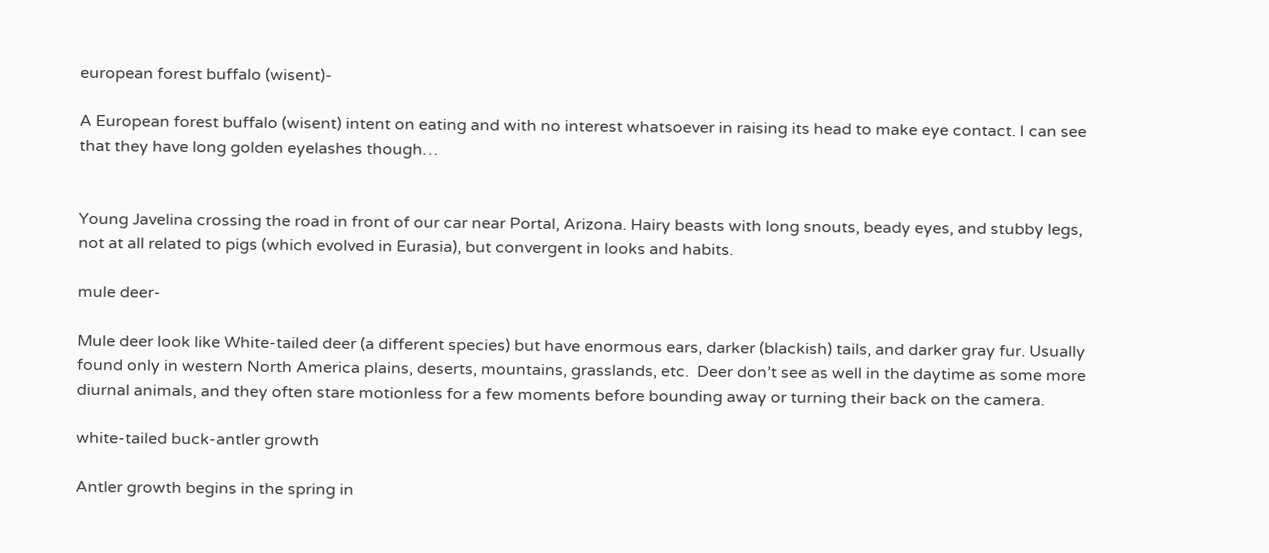european forest buffalo (wisent)-

A European forest buffalo (wisent) intent on eating and with no interest whatsoever in raising its head to make eye contact. I can see that they have long golden eyelashes though…


Young Javelina crossing the road in front of our car near Portal, Arizona. Hairy beasts with long snouts, beady eyes, and stubby legs, not at all related to pigs (which evolved in Eurasia), but convergent in looks and habits.

mule deer-

Mule deer look like White-tailed deer (a different species) but have enormous ears, darker (blackish) tails, and darker gray fur. Usually found only in western North America plains, deserts, mountains, grasslands, etc.  Deer don’t see as well in the daytime as some more diurnal animals, and they often stare motionless for a few moments before bounding away or turning their back on the camera.

white-tailed buck-antler growth

Antler growth begins in the spring in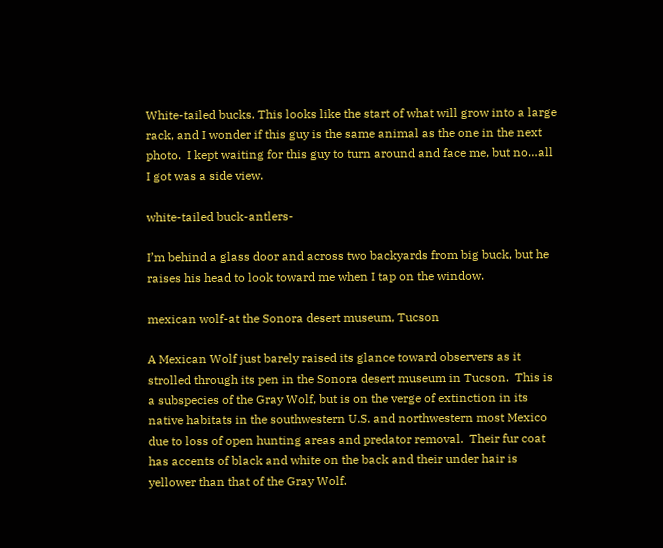White-tailed bucks. This looks like the start of what will grow into a large rack, and I wonder if this guy is the same animal as the one in the next photo.  I kept waiting for this guy to turn around and face me, but no…all I got was a side view.

white-tailed buck-antlers-

I’m behind a glass door and across two backyards from big buck, but he raises his head to look toward me when I tap on the window.

mexican wolf-at the Sonora desert museum, Tucson

A Mexican Wolf just barely raised its glance toward observers as it strolled through its pen in the Sonora desert museum in Tucson.  This is a subspecies of the Gray Wolf, but is on the verge of extinction in its native habitats in the southwestern U.S. and northwestern most Mexico due to loss of open hunting areas and predator removal.  Their fur coat has accents of black and white on the back and their under hair is yellower than that of the Gray Wolf.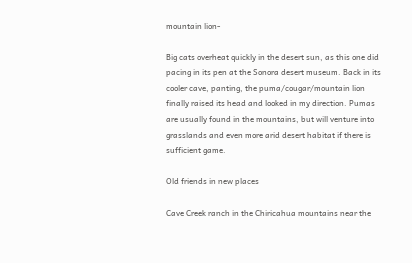mountain lion-

Big cats overheat quickly in the desert sun, as this one did pacing in its pen at the Sonora desert museum. Back in its cooler cave, panting, the puma/cougar/mountain lion finally raised its head and looked in my direction. Pumas are usually found in the mountains, but will venture into grasslands and even more arid desert habitat if there is sufficient game.

Old friends in new places

Cave Creek ranch in the Chiricahua mountains near the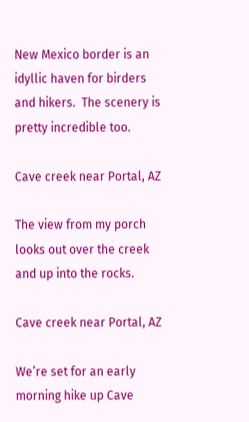New Mexico border is an idyllic haven for birders and hikers.  The scenery is pretty incredible too.

Cave creek near Portal, AZ

The view from my porch looks out over the creek and up into the rocks.

Cave creek near Portal, AZ

We’re set for an early morning hike up Cave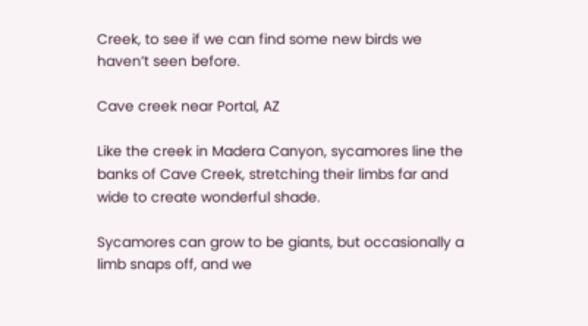Creek, to see if we can find some new birds we haven’t seen before.

Cave creek near Portal, AZ

Like the creek in Madera Canyon, sycamores line the banks of Cave Creek, stretching their limbs far and wide to create wonderful shade.

Sycamores can grow to be giants, but occasionally a limb snaps off, and we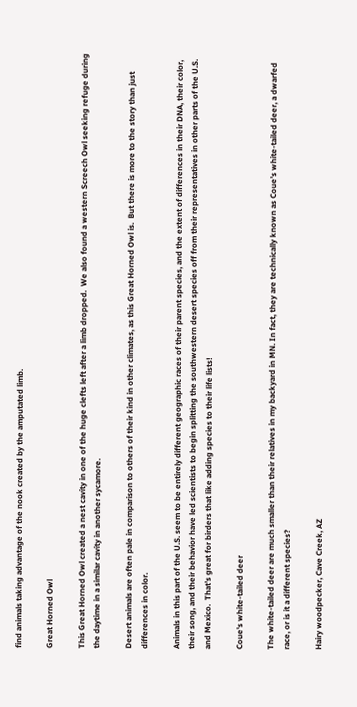find animals taking advantage of the nook created by the amputated limb.

Great Horned Owl

This Great Horned Owl created a nest cavity in one of the huge clefts left after a limb dropped.  We also found a western Screech Owl seeking refuge during the daytime in a similar cavity in another sycamore.

Desert animals are often pale in comparison to others of their kind in other climates, as this Great Horned Owl is.  But there is more to the story than just differences in color.

Animals in this part of the U.S. seem to be entirely different geographic races of their parent species, and the extent of differences in their DNA, their color, their song, and their behavior have led scientists to begin splitting the southwestern desert species off from their representatives in other parts of the U.S. and Mexico.  That’s great for birders that like adding species to their life lists!

Coue's white-tailed deer

The white-tailed deer are much smaller than their relatives in my backyard in MN. In fact, they are technically known as Coue’s white-tailed deer, a dwarfed race, or is it a different species?

Hairy woodpecker, Cave Creek, AZ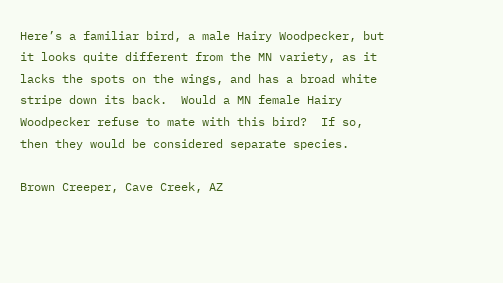Here’s a familiar bird, a male Hairy Woodpecker, but it looks quite different from the MN variety, as it lacks the spots on the wings, and has a broad white stripe down its back.  Would a MN female Hairy Woodpecker refuse to mate with this bird?  If so, then they would be considered separate species.

Brown Creeper, Cave Creek, AZ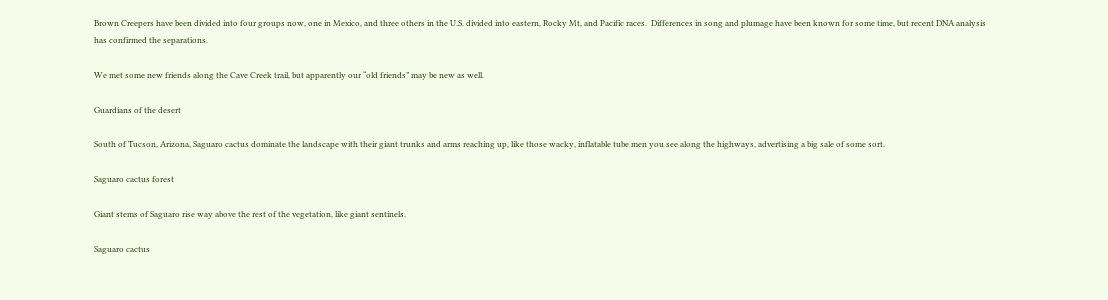Brown Creepers have been divided into four groups now, one in Mexico, and three others in the U.S. divided into eastern, Rocky Mt, and Pacific races.  Differences in song and plumage have been known for some time, but recent DNA analysis has confirmed the separations.

We met some new friends along the Cave Creek trail, but apparently our “old friends” may be new as well.

Guardians of the desert

South of Tucson, Arizona, Saguaro cactus dominate the landscape with their giant trunks and arms reaching up, like those wacky, inflatable tube men you see along the highways, advertising a big sale of some sort.

Saguaro cactus forest

Giant stems of Saguaro rise way above the rest of the vegetation, like giant sentinels.

Saguaro cactus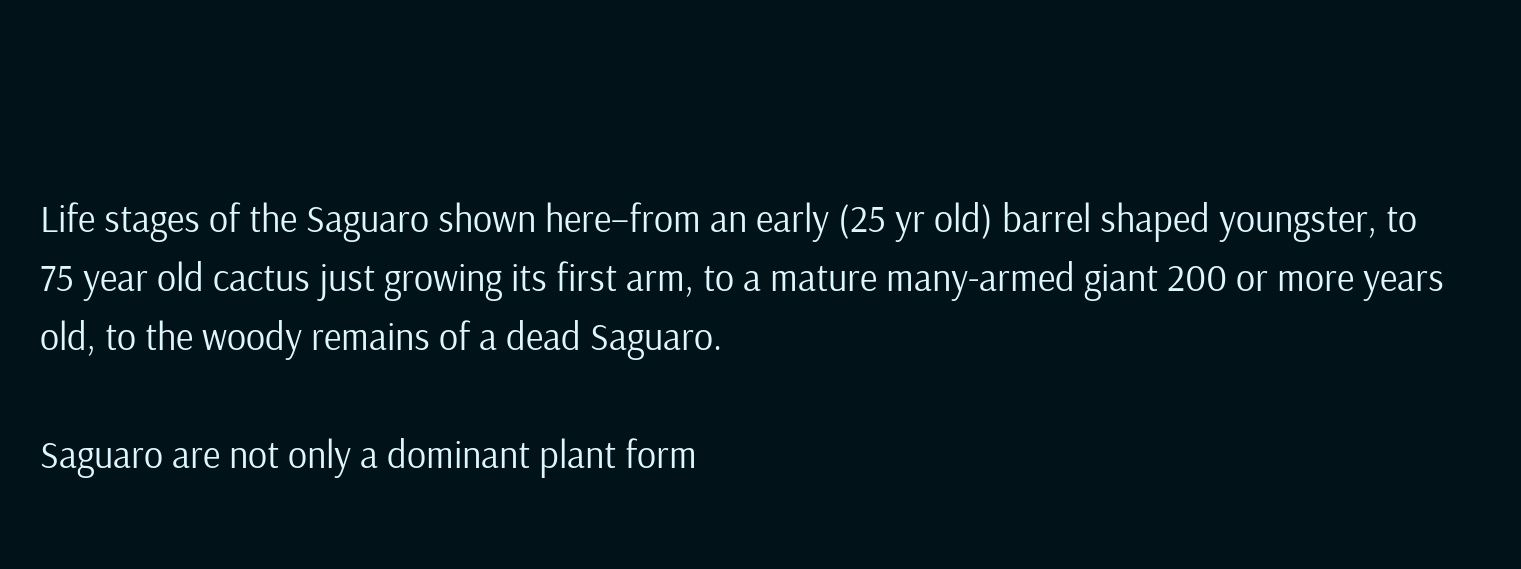Life stages of the Saguaro shown here–from an early (25 yr old) barrel shaped youngster, to 75 year old cactus just growing its first arm, to a mature many-armed giant 200 or more years old, to the woody remains of a dead Saguaro.

Saguaro are not only a dominant plant form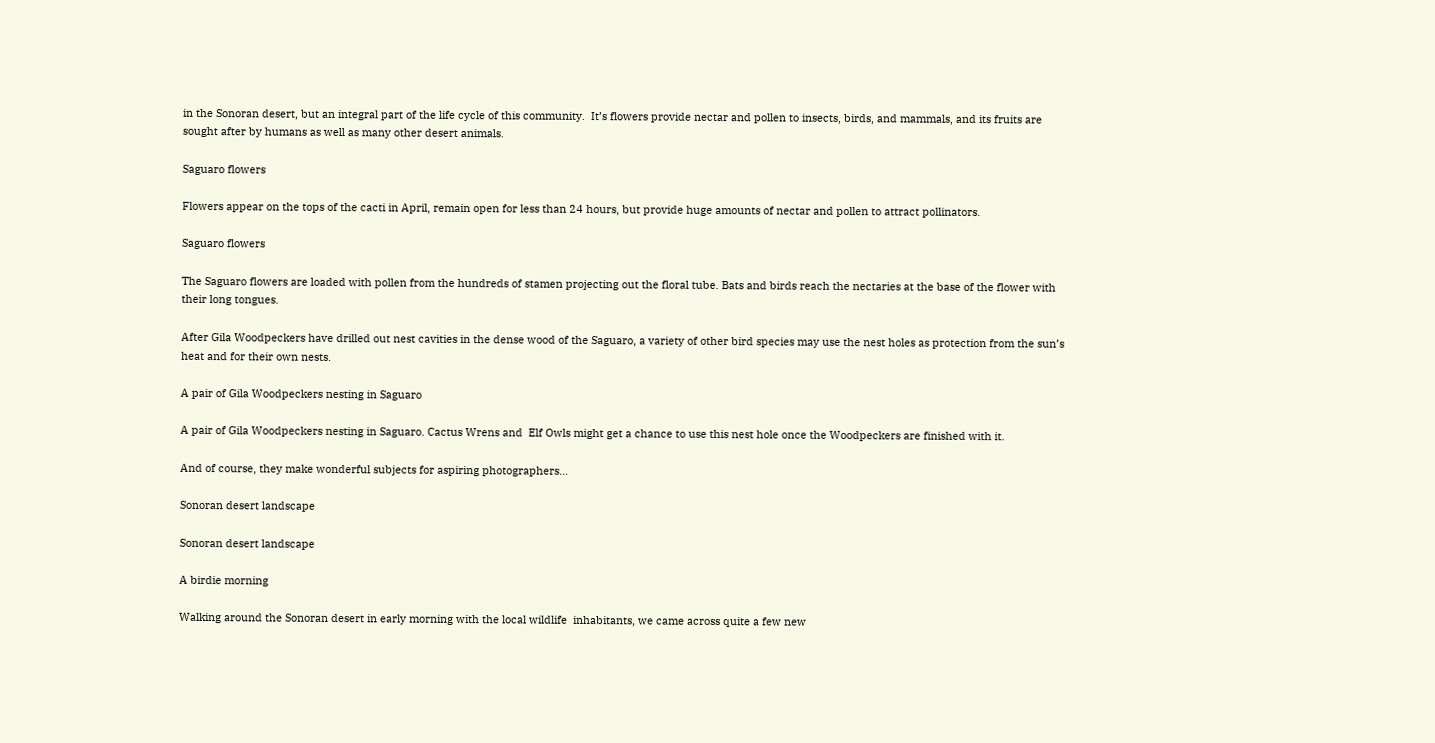in the Sonoran desert, but an integral part of the life cycle of this community.  It’s flowers provide nectar and pollen to insects, birds, and mammals, and its fruits are sought after by humans as well as many other desert animals.

Saguaro flowers

Flowers appear on the tops of the cacti in April, remain open for less than 24 hours, but provide huge amounts of nectar and pollen to attract pollinators.

Saguaro flowers

The Saguaro flowers are loaded with pollen from the hundreds of stamen projecting out the floral tube. Bats and birds reach the nectaries at the base of the flower with their long tongues.

After Gila Woodpeckers have drilled out nest cavities in the dense wood of the Saguaro, a variety of other bird species may use the nest holes as protection from the sun’s heat and for their own nests.

A pair of Gila Woodpeckers nesting in Saguaro

A pair of Gila Woodpeckers nesting in Saguaro. Cactus Wrens and  Elf Owls might get a chance to use this nest hole once the Woodpeckers are finished with it.

And of course, they make wonderful subjects for aspiring photographers…

Sonoran desert landscape

Sonoran desert landscape

A birdie morning

Walking around the Sonoran desert in early morning with the local wildlife  inhabitants, we came across quite a few new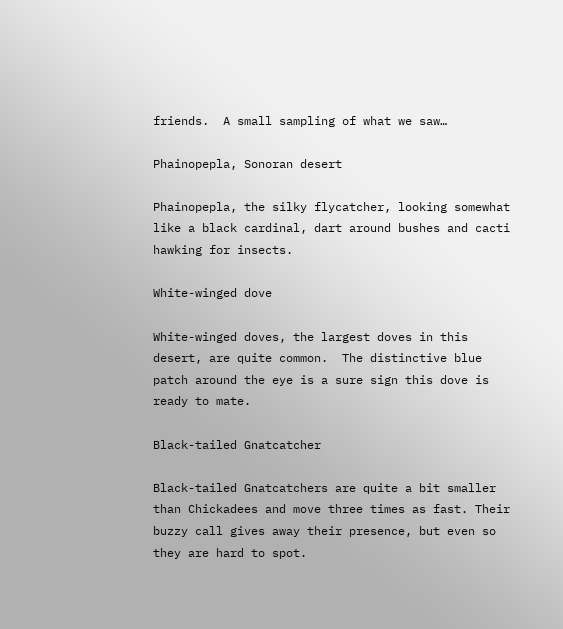friends.  A small sampling of what we saw…

Phainopepla, Sonoran desert

Phainopepla, the silky flycatcher, looking somewhat like a black cardinal, dart around bushes and cacti hawking for insects.

White-winged dove

White-winged doves, the largest doves in this desert, are quite common.  The distinctive blue patch around the eye is a sure sign this dove is ready to mate.

Black-tailed Gnatcatcher

Black-tailed Gnatcatchers are quite a bit smaller than Chickadees and move three times as fast. Their buzzy call gives away their presence, but even so they are hard to spot.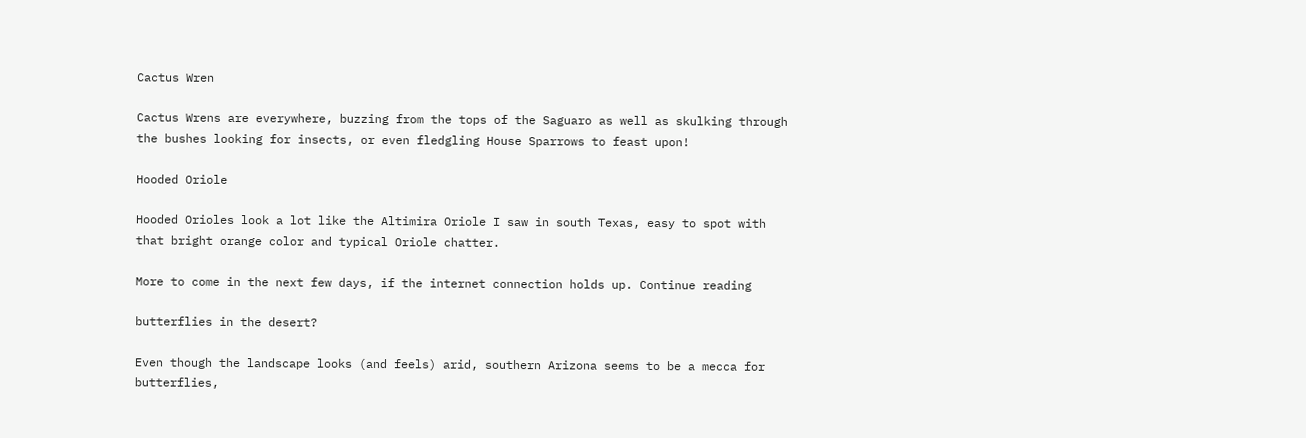Cactus Wren

Cactus Wrens are everywhere, buzzing from the tops of the Saguaro as well as skulking through the bushes looking for insects, or even fledgling House Sparrows to feast upon!

Hooded Oriole

Hooded Orioles look a lot like the Altimira Oriole I saw in south Texas, easy to spot with that bright orange color and typical Oriole chatter.

More to come in the next few days, if the internet connection holds up. Continue reading

butterflies in the desert?

Even though the landscape looks (and feels) arid, southern Arizona seems to be a mecca for butterflies,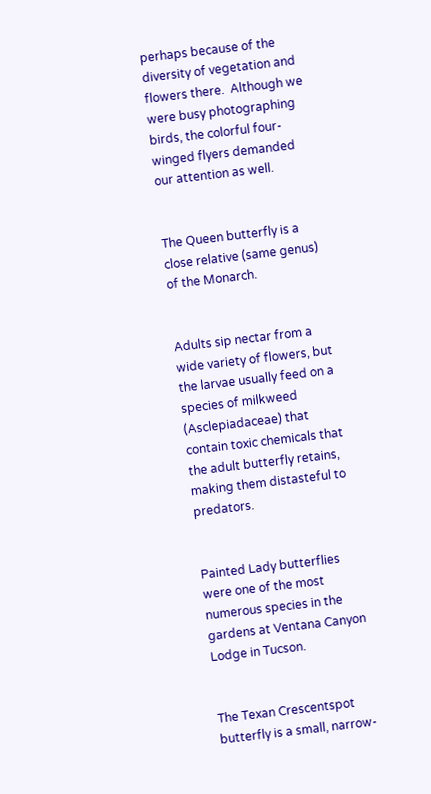perhaps because of the diversity of vegetation and flowers there.  Although we were busy photographing birds, the colorful four-winged flyers demanded our attention as well.


The Queen butterfly is a close relative (same genus) of the Monarch.


Adults sip nectar from a wide variety of flowers, but the larvae usually feed on a species of milkweed (Asclepiadaceae) that contain toxic chemicals that the adult butterfly retains, making them distasteful to predators.


Painted Lady butterflies were one of the most numerous species in the gardens at Ventana Canyon Lodge in Tucson.


The Texan Crescentspot butterfly is a small, narrow-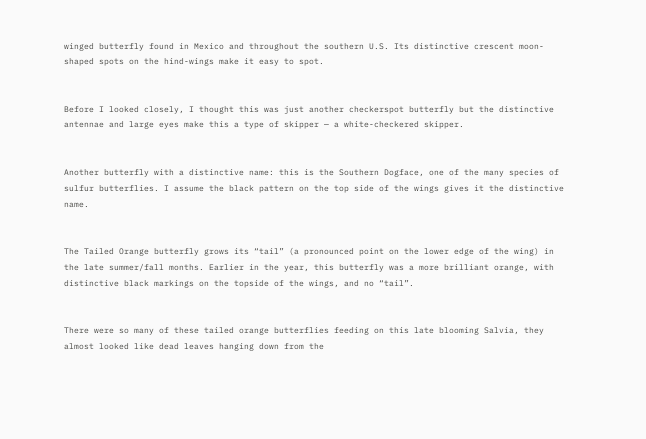winged butterfly found in Mexico and throughout the southern U.S. Its distinctive crescent moon-shaped spots on the hind-wings make it easy to spot.


Before I looked closely, I thought this was just another checkerspot butterfly but the distinctive antennae and large eyes make this a type of skipper — a white-checkered skipper.


Another butterfly with a distinctive name: this is the Southern Dogface, one of the many species of sulfur butterflies. I assume the black pattern on the top side of the wings gives it the distinctive name.


The Tailed Orange butterfly grows its “tail” (a pronounced point on the lower edge of the wing) in the late summer/fall months. Earlier in the year, this butterfly was a more brilliant orange, with distinctive black markings on the topside of the wings, and no “tail”.


There were so many of these tailed orange butterflies feeding on this late blooming Salvia, they almost looked like dead leaves hanging down from the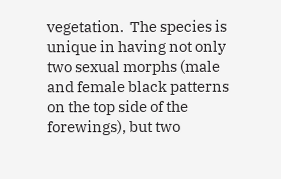vegetation.  The species is unique in having not only two sexual morphs (male and female black patterns on the top side of the forewings), but two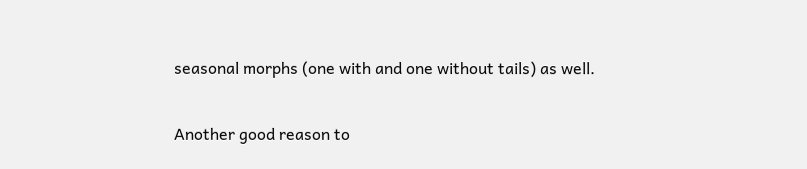seasonal morphs (one with and one without tails) as well.

Another good reason to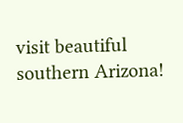visit beautiful southern Arizona!